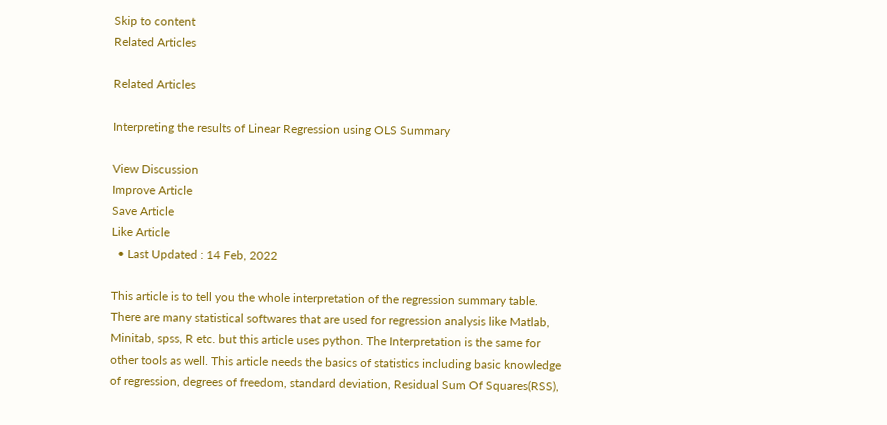Skip to content
Related Articles

Related Articles

Interpreting the results of Linear Regression using OLS Summary

View Discussion
Improve Article
Save Article
Like Article
  • Last Updated : 14 Feb, 2022

This article is to tell you the whole interpretation of the regression summary table. There are many statistical softwares that are used for regression analysis like Matlab, Minitab, spss, R etc. but this article uses python. The Interpretation is the same for other tools as well. This article needs the basics of statistics including basic knowledge of regression, degrees of freedom, standard deviation, Residual Sum Of Squares(RSS),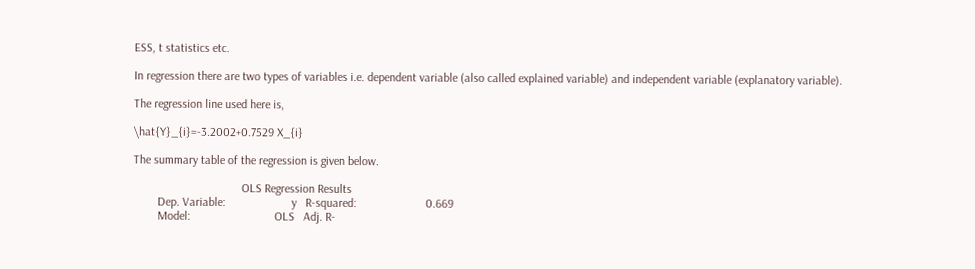ESS, t statistics etc.

In regression there are two types of variables i.e. dependent variable (also called explained variable) and independent variable (explanatory variable).

The regression line used here is,

\hat{Y}_{i}=-3.2002+0.7529 X_{i}

The summary table of the regression is given below.

                                    OLS Regression Results
        Dep. Variable:                      y   R-squared:                       0.669
        Model:                            OLS   Adj. R-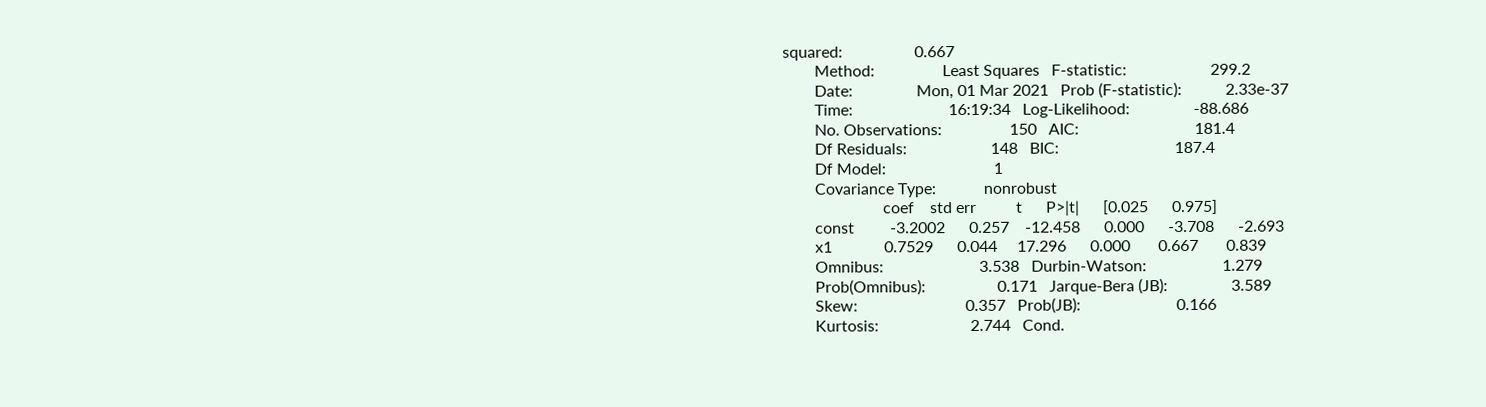squared:                  0.667
        Method:                 Least Squares   F-statistic:                     299.2
        Date:                Mon, 01 Mar 2021   Prob (F-statistic):           2.33e-37
        Time:                        16:19:34   Log-Likelihood:                -88.686
        No. Observations:                 150   AIC:                             181.4
        Df Residuals:                     148   BIC:                             187.4
        Df Model:                           1
        Covariance Type:            nonrobust
                         coef    std err          t      P>|t|      [0.025      0.975]
        const         -3.2002      0.257    -12.458      0.000      -3.708      -2.693
        x1             0.7529      0.044     17.296      0.000       0.667       0.839
        Omnibus:                        3.538   Durbin-Watson:                   1.279
        Prob(Omnibus):                  0.171   Jarque-Bera (JB):                3.589
        Skew:                           0.357   Prob(JB):                        0.166
        Kurtosis:                       2.744   Cond.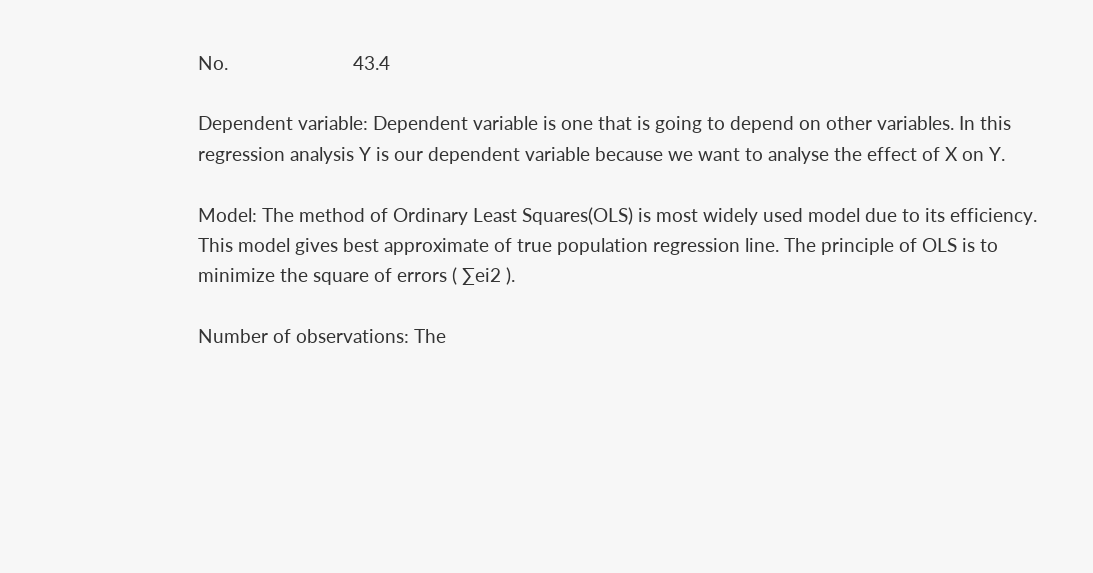No.                         43.4

Dependent variable: Dependent variable is one that is going to depend on other variables. In this regression analysis Y is our dependent variable because we want to analyse the effect of X on Y.

Model: The method of Ordinary Least Squares(OLS) is most widely used model due to its efficiency. This model gives best approximate of true population regression line. The principle of OLS is to minimize the square of errors ( ∑ei2 ).

Number of observations: The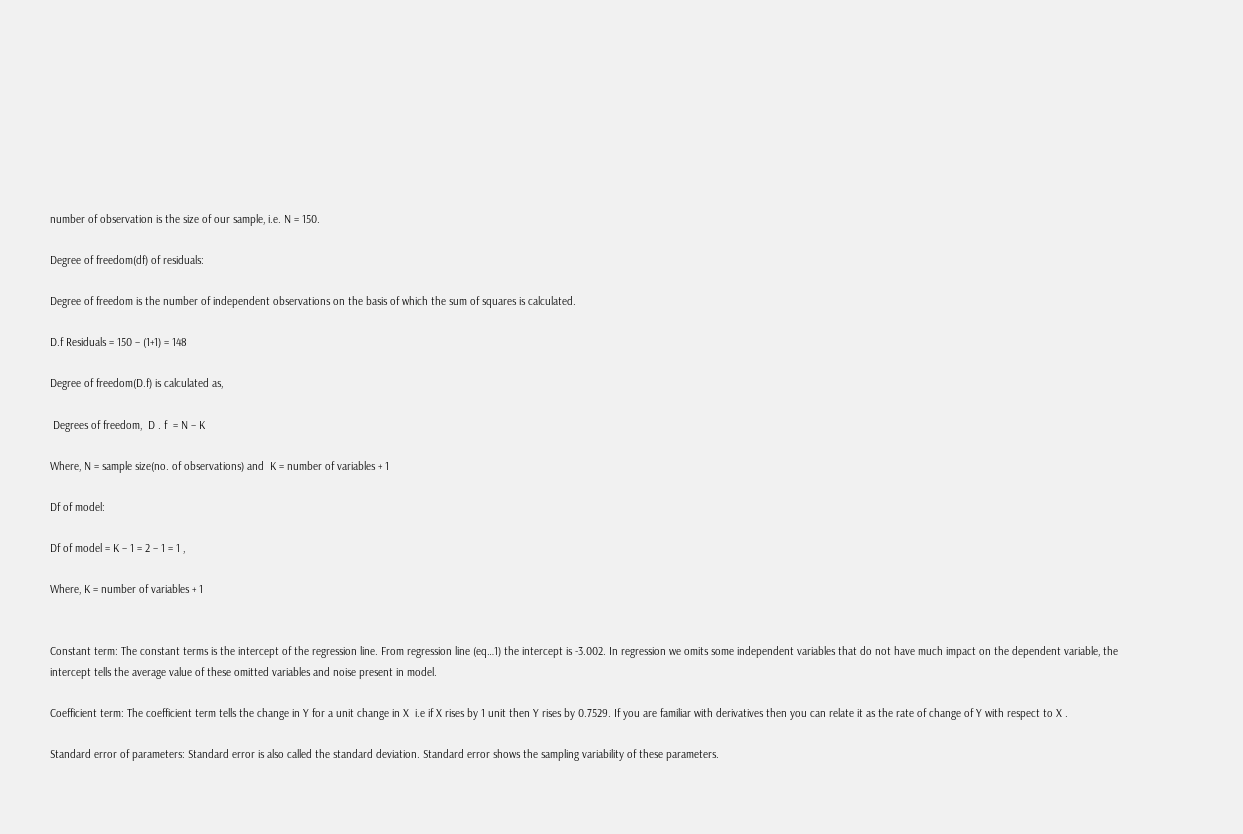number of observation is the size of our sample, i.e. N = 150.

Degree of freedom(df) of residuals:

Degree of freedom is the number of independent observations on the basis of which the sum of squares is calculated.

D.f Residuals = 150 – (1+1) = 148

Degree of freedom(D.f) is calculated as,

 Degrees of freedom,  D . f  = N – K

Where, N = sample size(no. of observations) and  K = number of variables + 1

Df of model:

Df of model = K – 1 = 2 – 1 = 1 ,

Where, K = number of variables + 1


Constant term: The constant terms is the intercept of the regression line. From regression line (eq…1) the intercept is -3.002. In regression we omits some independent variables that do not have much impact on the dependent variable, the intercept tells the average value of these omitted variables and noise present in model.

Coefficient term: The coefficient term tells the change in Y for a unit change in X  i.e if X rises by 1 unit then Y rises by 0.7529. If you are familiar with derivatives then you can relate it as the rate of change of Y with respect to X .

Standard error of parameters: Standard error is also called the standard deviation. Standard error shows the sampling variability of these parameters.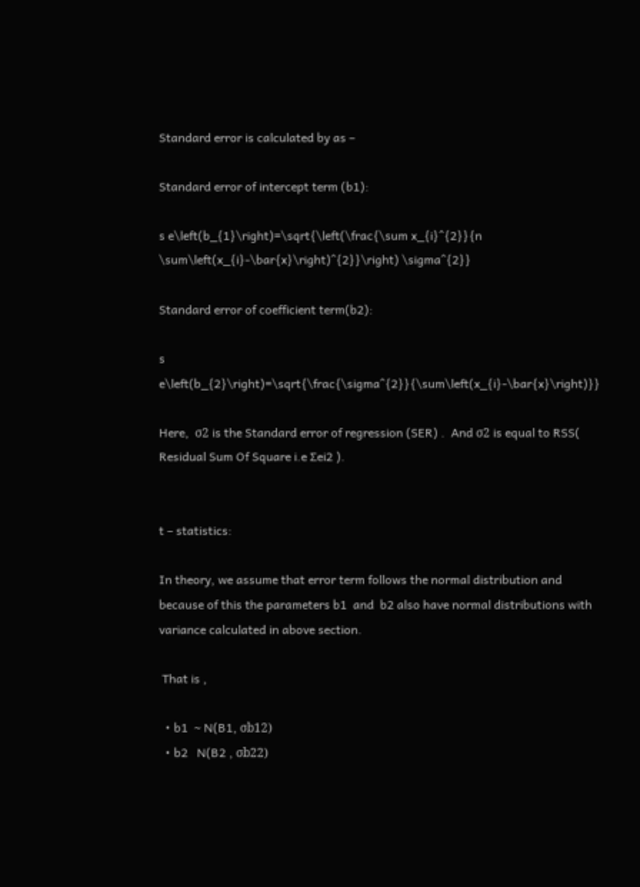Standard error is calculated by as –

Standard error of intercept term (b1):

s e\left(b_{1}\right)=\sqrt{\left(\frac{\sum x_{i}^{2}}{n \sum\left(x_{i}-\bar{x}\right)^{2}}\right) \sigma^{2}}

Standard error of coefficient term(b2):

s e\left(b_{2}\right)=\sqrt{\frac{\sigma^{2}}{\sum\left(x_{i}-\bar{x}\right)}}

Here,  σ2 is the Standard error of regression (SER) .  And σ2 is equal to RSS( Residual Sum Of Square i.e ∑ei2 ).


t – statistics:

In theory, we assume that error term follows the normal distribution and because of this the parameters b1  and  b2 also have normal distributions with variance calculated in above section.

 That is ,

  • b1  ∼ N(B1, σb12)
  • b2   N(B2 , σb22)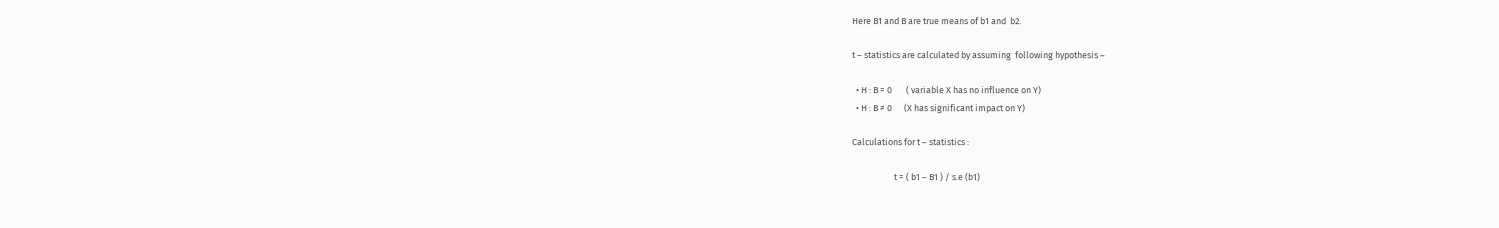Here B1 and B are true means of b1 and  b2.

t – statistics are calculated by assuming  following hypothesis –

  • H : B = 0       ( variable X has no influence on Y)
  • H : B ≠ 0      (X has significant impact on Y)

Calculations for t – statistics :

                     t = ( b1 – B1 ) / s.e (b1)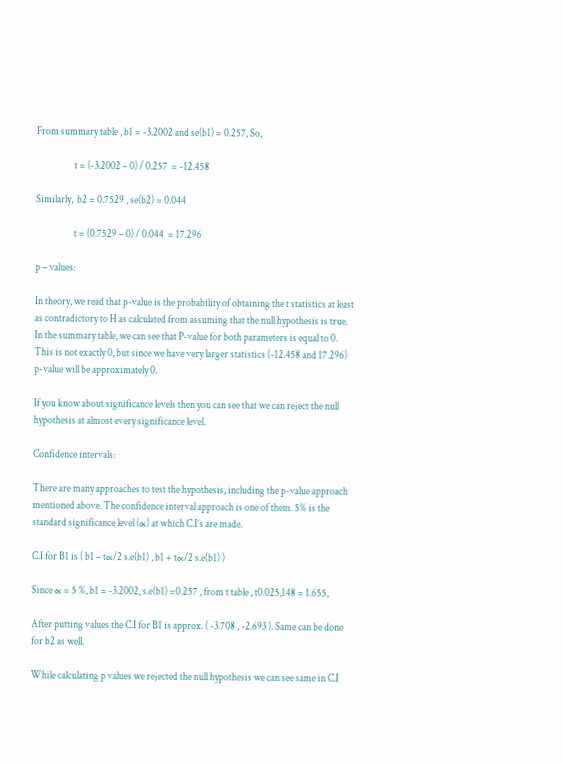From summary table , b1 = -3.2002 and se(b1) = 0.257, So,

                   t = (-3.2002 – 0) / 0.257  = -12.458

Similarly,  b2 = 0.7529 , se(b2) = 0.044

                   t = (0.7529 – 0) / 0.044  = 17.296

p – values:

In theory, we read that p-value is the probability of obtaining the t statistics at least as contradictory to H as calculated from assuming that the null hypothesis is true. In the summary table, we can see that P-value for both parameters is equal to 0. This is not exactly 0, but since we have very larger statistics (-12.458 and 17.296) p-value will be approximately 0.

If you know about significance levels then you can see that we can reject the null hypothesis at almost every significance level.

Confidence intervals:

There are many approaches to test the hypothesis, including the p-value approach mentioned above. The confidence interval approach is one of them. 5% is the standard significance level (∝) at which C.I’s are made.

C.I for B1 is ( b1 – t∝/2 s.e(b1) , b1 + t∝/2 s.e(b1) )

Since ∝ = 5 %, b1 = -3.2002, s.e(b1) =0.257 , from t table , t0.025,148 = 1.655,

After putting values the C.I for B1 is approx. ( -3.708 , -2.693 ). Same can be done for b2 as well.

While calculating p values we rejected the null hypothesis we can see same in C.I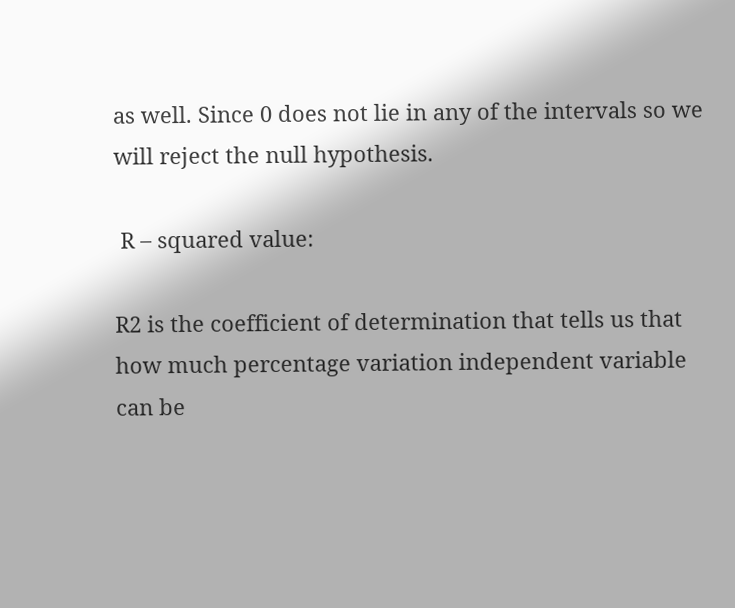as well. Since 0 does not lie in any of the intervals so we will reject the null hypothesis.

 R – squared value:

R2 is the coefficient of determination that tells us that how much percentage variation independent variable can be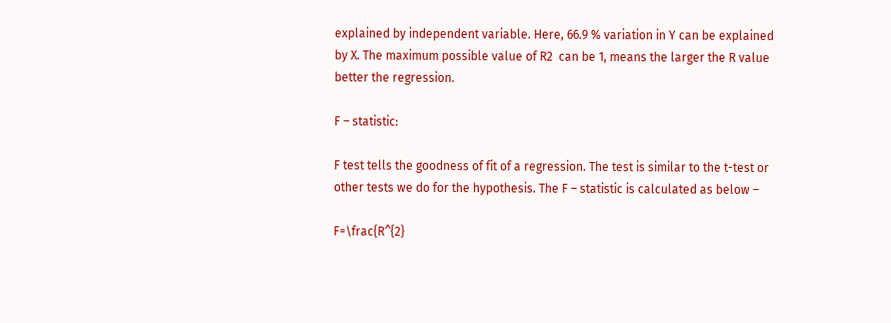explained by independent variable. Here, 66.9 % variation in Y can be explained by X. The maximum possible value of R2  can be 1, means the larger the R value better the regression.

F – statistic:

F test tells the goodness of fit of a regression. The test is similar to the t-test or other tests we do for the hypothesis. The F – statistic is calculated as below –

F=\frac{R^{2}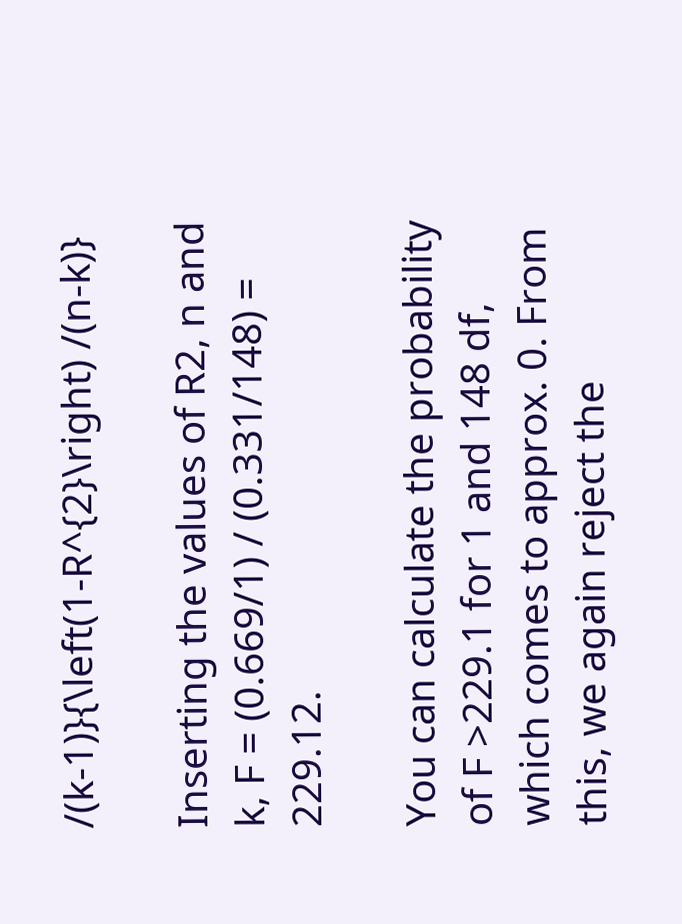/(k-1)}{\left(1-R^{2}\right) /(n-k)}

Inserting the values of R2, n and k, F = (0.669/1) / (0.331/148) = 229.12.

You can calculate the probability of F >229.1 for 1 and 148 df, which comes to approx. 0. From this, we again reject the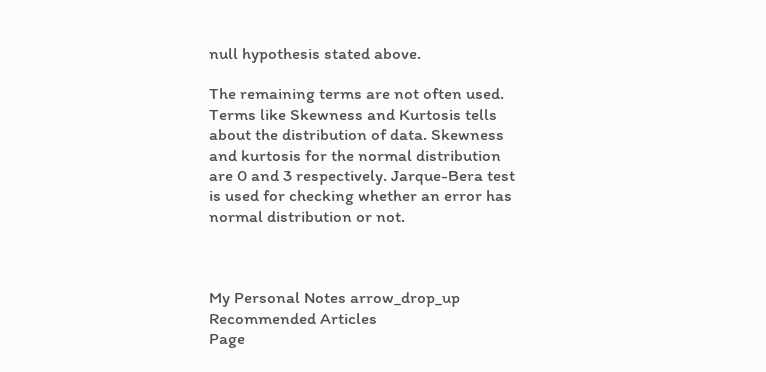null hypothesis stated above.

The remaining terms are not often used. Terms like Skewness and Kurtosis tells about the distribution of data. Skewness and kurtosis for the normal distribution are 0 and 3 respectively. Jarque-Bera test is used for checking whether an error has normal distribution or not.



My Personal Notes arrow_drop_up
Recommended Articles
Page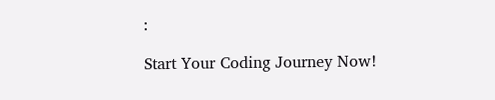:

Start Your Coding Journey Now!